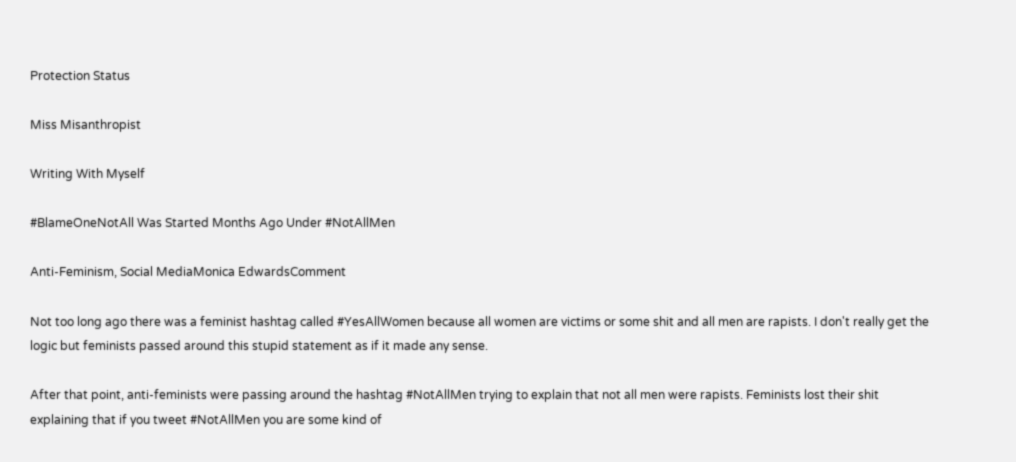Protection Status

Miss Misanthropist

Writing With Myself

#BlameOneNotAll Was Started Months Ago Under #NotAllMen

Anti-Feminism, Social MediaMonica EdwardsComment

Not too long ago there was a feminist hashtag called #YesAllWomen because all women are victims or some shit and all men are rapists. I don't really get the logic but feminists passed around this stupid statement as if it made any sense.

After that point, anti-feminists were passing around the hashtag #NotAllMen trying to explain that not all men were rapists. Feminists lost their shit explaining that if you tweet #NotAllMen you are some kind of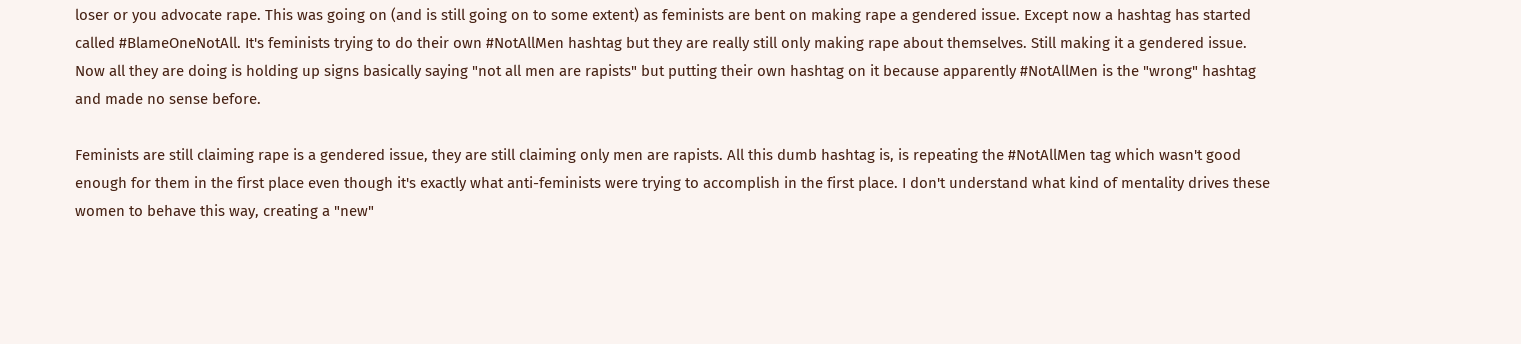loser or you advocate rape. This was going on (and is still going on to some extent) as feminists are bent on making rape a gendered issue. Except now a hashtag has started called #BlameOneNotAll. It's feminists trying to do their own #NotAllMen hashtag but they are really still only making rape about themselves. Still making it a gendered issue. Now all they are doing is holding up signs basically saying "not all men are rapists" but putting their own hashtag on it because apparently #NotAllMen is the "wrong" hashtag and made no sense before.

Feminists are still claiming rape is a gendered issue, they are still claiming only men are rapists. All this dumb hashtag is, is repeating the #NotAllMen tag which wasn't good enough for them in the first place even though it's exactly what anti-feminists were trying to accomplish in the first place. I don't understand what kind of mentality drives these women to behave this way, creating a "new"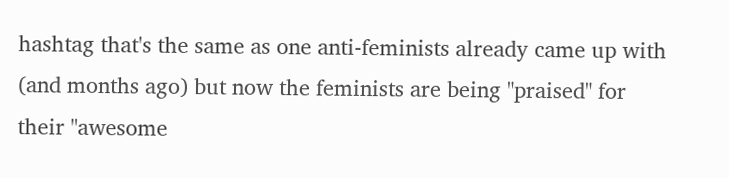hashtag that's the same as one anti-feminists already came up with (and months ago) but now the feminists are being "praised" for their "awesome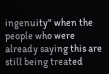ingenuity" when the people who were already saying this are still being treated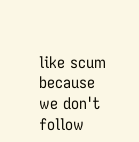like scum because we don't follow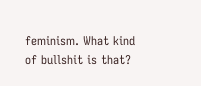feminism. What kind of bullshit is that?